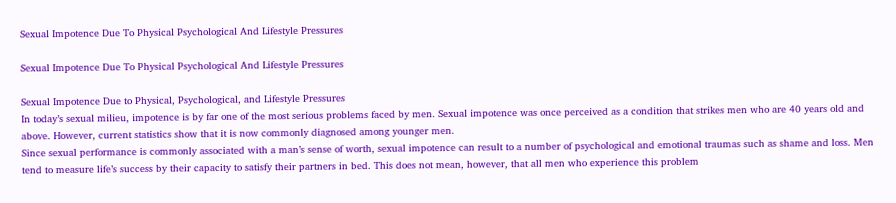Sexual Impotence Due To Physical Psychological And Lifestyle Pressures

Sexual Impotence Due To Physical Psychological And Lifestyle Pressures

Sexual Impotence Due to Physical, Psychological, and Lifestyle Pressures
In today’s sexual milieu, impotence is by far one of the most serious problems faced by men. Sexual impotence was once perceived as a condition that strikes men who are 40 years old and above. However, current statistics show that it is now commonly diagnosed among younger men.
Since sexual performance is commonly associated with a man’s sense of worth, sexual impotence can result to a number of psychological and emotional traumas such as shame and loss. Men tend to measure life’s success by their capacity to satisfy their partners in bed. This does not mean, however, that all men who experience this problem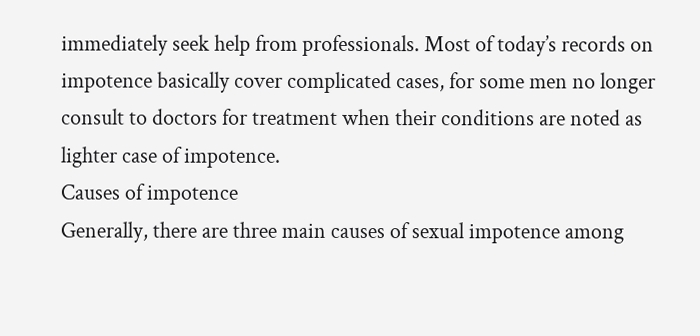immediately seek help from professionals. Most of today’s records on impotence basically cover complicated cases, for some men no longer consult to doctors for treatment when their conditions are noted as lighter case of impotence.
Causes of impotence
Generally, there are three main causes of sexual impotence among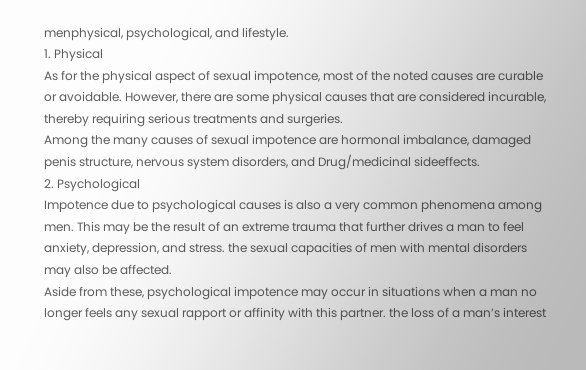menphysical, psychological, and lifestyle.
1. Physical
As for the physical aspect of sexual impotence, most of the noted causes are curable or avoidable. However, there are some physical causes that are considered incurable, thereby requiring serious treatments and surgeries.
Among the many causes of sexual impotence are hormonal imbalance, damaged penis structure, nervous system disorders, and Drug/medicinal sideeffects.
2. Psychological
Impotence due to psychological causes is also a very common phenomena among men. This may be the result of an extreme trauma that further drives a man to feel anxiety, depression, and stress. the sexual capacities of men with mental disorders may also be affected.
Aside from these, psychological impotence may occur in situations when a man no longer feels any sexual rapport or affinity with this partner. the loss of a man’s interest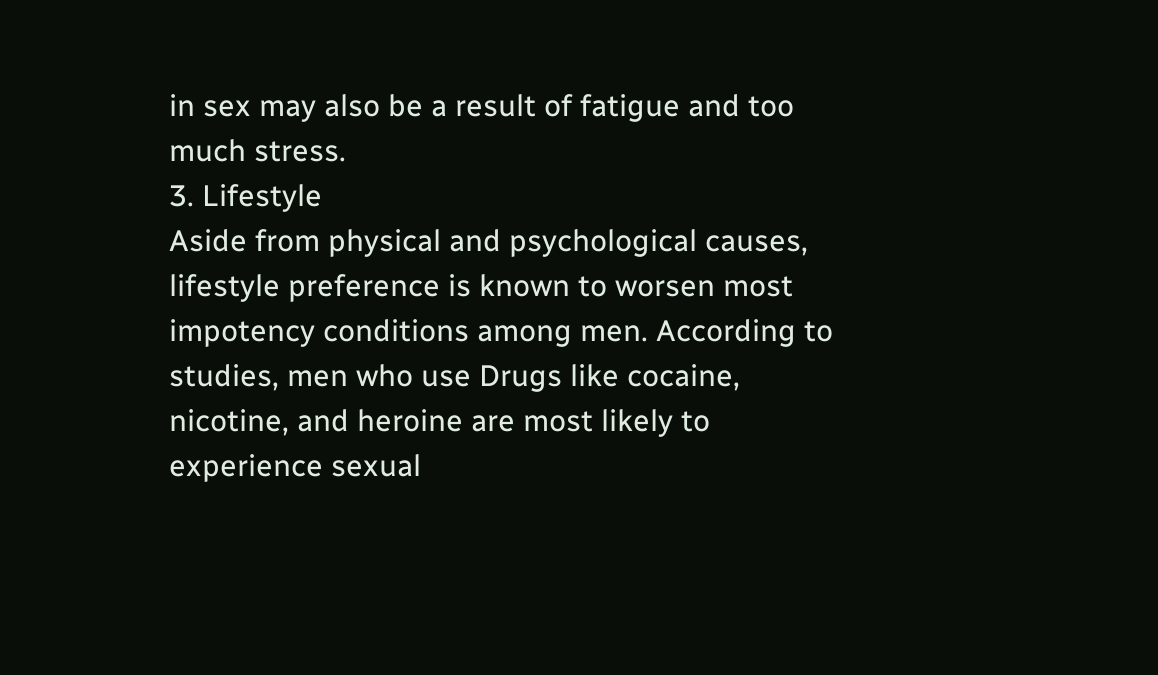in sex may also be a result of fatigue and too much stress.
3. Lifestyle
Aside from physical and psychological causes, lifestyle preference is known to worsen most impotency conditions among men. According to studies, men who use Drugs like cocaine, nicotine, and heroine are most likely to experience sexual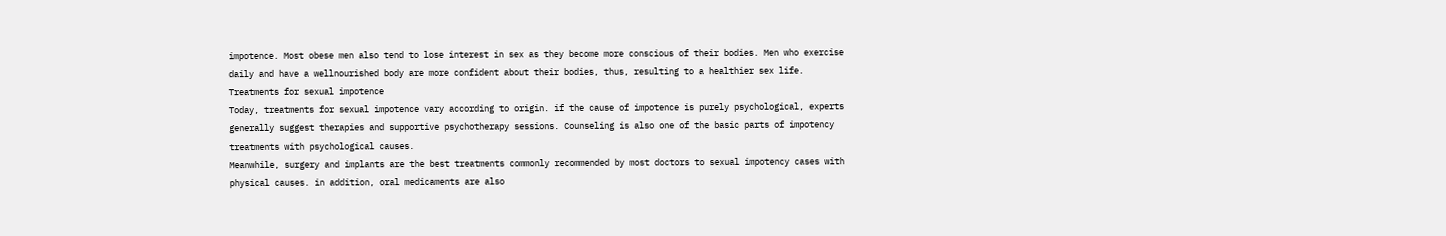impotence. Most obese men also tend to lose interest in sex as they become more conscious of their bodies. Men who exercise daily and have a wellnourished body are more confident about their bodies, thus, resulting to a healthier sex life.
Treatments for sexual impotence
Today, treatments for sexual impotence vary according to origin. if the cause of impotence is purely psychological, experts generally suggest therapies and supportive psychotherapy sessions. Counseling is also one of the basic parts of impotency treatments with psychological causes.
Meanwhile, surgery and implants are the best treatments commonly recommended by most doctors to sexual impotency cases with physical causes. in addition, oral medicaments are also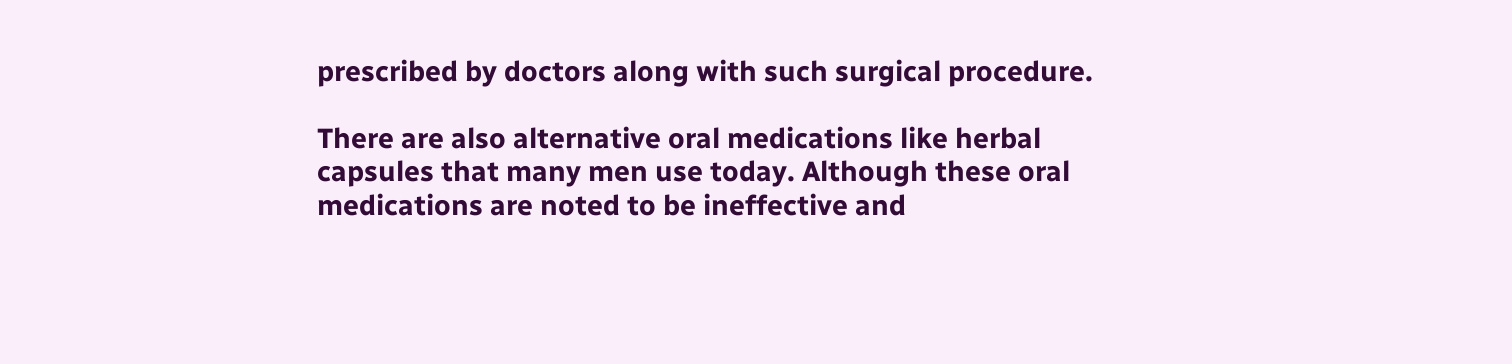prescribed by doctors along with such surgical procedure.

There are also alternative oral medications like herbal capsules that many men use today. Although these oral medications are noted to be ineffective and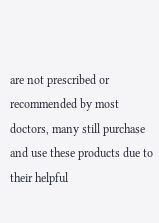are not prescribed or recommended by most doctors, many still purchase and use these products due to their helpful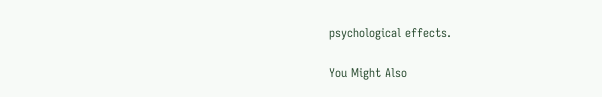psychological effects.

You Might Also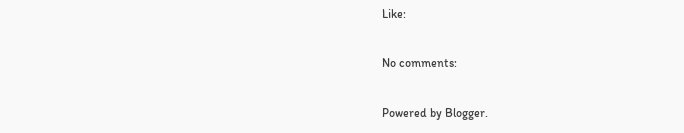Like:

No comments:

Powered by Blogger.